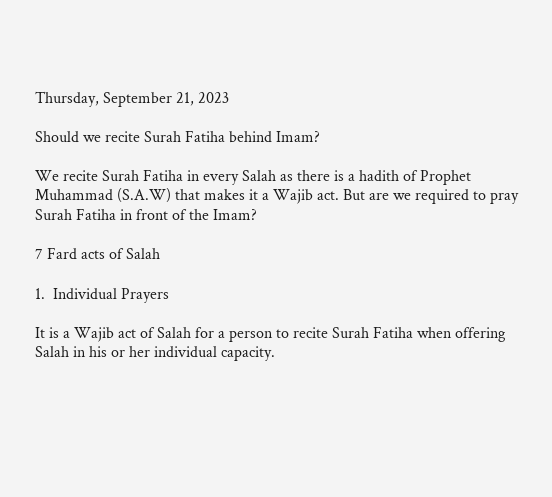Thursday, September 21, 2023

Should we recite Surah Fatiha behind Imam?

We recite Surah Fatiha in every Salah as there is a hadith of Prophet Muhammad (S.A.W) that makes it a Wajib act. But are we required to pray Surah Fatiha in front of the Imam?

7 Fard acts of Salah

1.  Individual Prayers

It is a Wajib act of Salah for a person to recite Surah Fatiha when offering Salah in his or her individual capacity.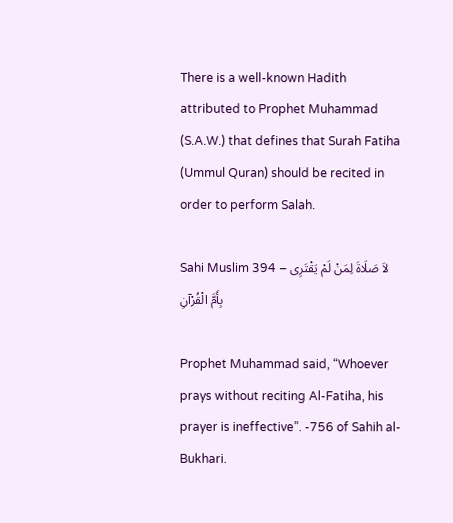There is a well-known Hadith attributed to Prophet Muhammad (S.A.W.) that defines that Surah Fatiha (Ummul Quran) should be recited in order to perform Salah.

Sahi Muslim 394 – لاَ صَلَاةَ لِمَنْ لَمْ يَقْتَرِى بِأَمَّ الْقُرْآنِ

Prophet Muhammad said, “Whoever prays without reciting Al-Fatiha, his prayer is ineffective”. -756 of Sahih al-Bukhari.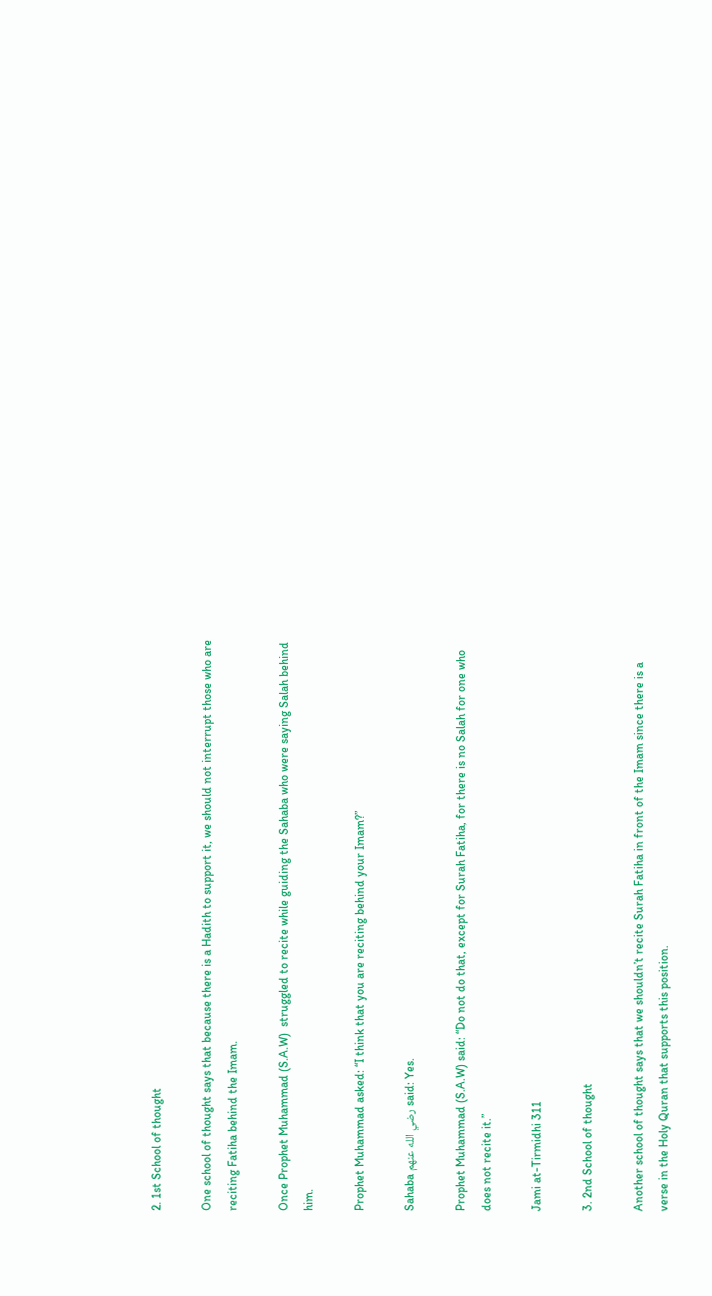2. 1st School of thought

One school of thought says that because there is a Hadith to support it, we should not interrupt those who are reciting Fatiha behind the Imam.

Once Prophet Muhammad (S.A.W)  struggled to recite while guiding the Sahaba who were saying Salah behind him.

Prophet Muhammad asked: “I think that you are reciting behind your Imam?”

Sahaba رضي الله عنهم said: Yes.

Prophet Muhammad (S.A.W) said: “Do not do that, except for Surah Fatiha, for there is no Salah for one who does not recite it.”

Jami at-Tirmidhi 311

3. 2nd School of thought

Another school of thought says that we shouldn’t recite Surah Fatiha in front of the Imam since there is a verse in the Holy Quran that supports this position.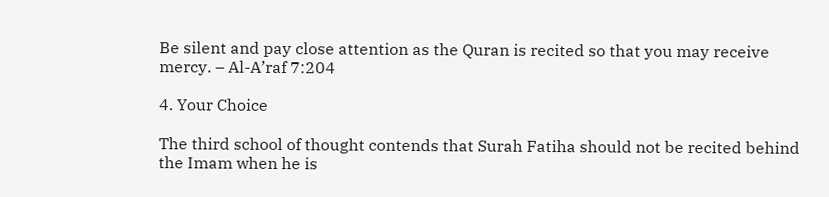Be silent and pay close attention as the Quran is recited so that you may receive mercy. – Al-A’raf 7:204

4. Your Choice

The third school of thought contends that Surah Fatiha should not be recited behind the Imam when he is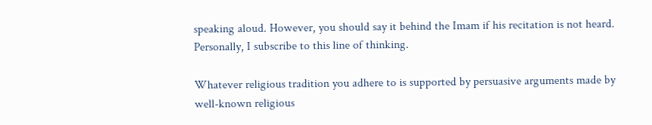speaking aloud. However, you should say it behind the Imam if his recitation is not heard. Personally, I subscribe to this line of thinking.

Whatever religious tradition you adhere to is supported by persuasive arguments made by well-known religious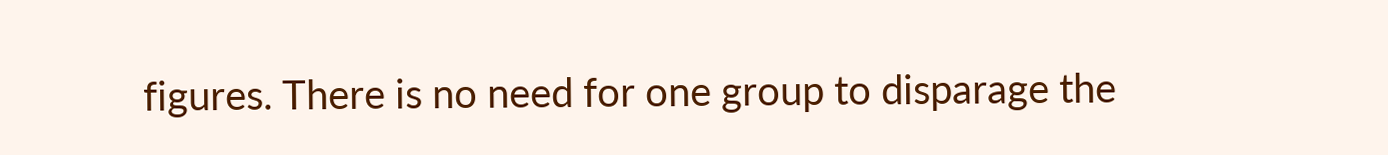figures. There is no need for one group to disparage the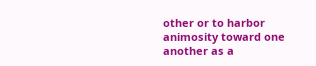other or to harbor animosity toward one another as a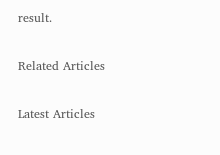result.

Related Articles

Latest Articles